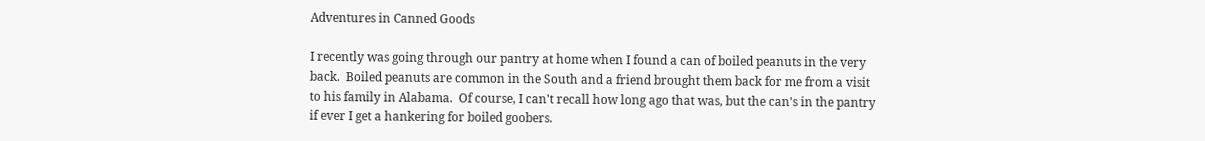Adventures in Canned Goods

I recently was going through our pantry at home when I found a can of boiled peanuts in the very back.  Boiled peanuts are common in the South and a friend brought them back for me from a visit to his family in Alabama.  Of course, I can't recall how long ago that was, but the can's in the pantry if ever I get a hankering for boiled goobers.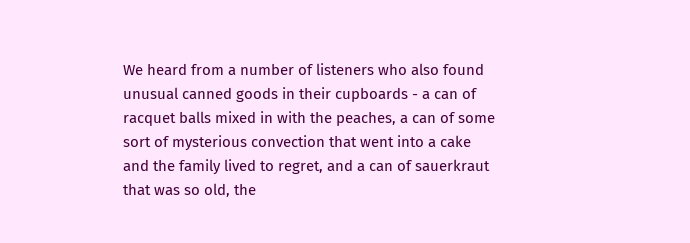We heard from a number of listeners who also found unusual canned goods in their cupboards - a can of racquet balls mixed in with the peaches, a can of some sort of mysterious convection that went into a cake and the family lived to regret, and a can of sauerkraut that was so old, the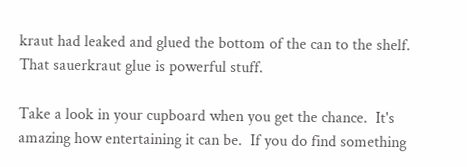kraut had leaked and glued the bottom of the can to the shelf.  That sauerkraut glue is powerful stuff.

Take a look in your cupboard when you get the chance.  It's amazing how entertaining it can be.  If you do find something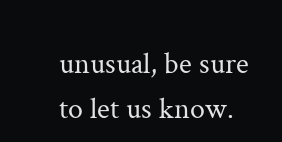unusual, be sure to let us know.